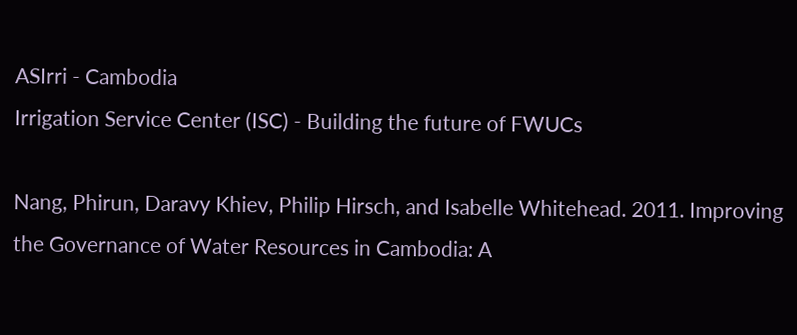ASIrri - Cambodia
Irrigation Service Center (ISC) - Building the future of FWUCs

Nang, Phirun, Daravy Khiev, Philip Hirsch, and Isabelle Whitehead. 2011. Improving the Governance of Water Resources in Cambodia: A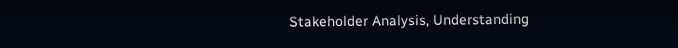Stakeholder Analysis, Understanding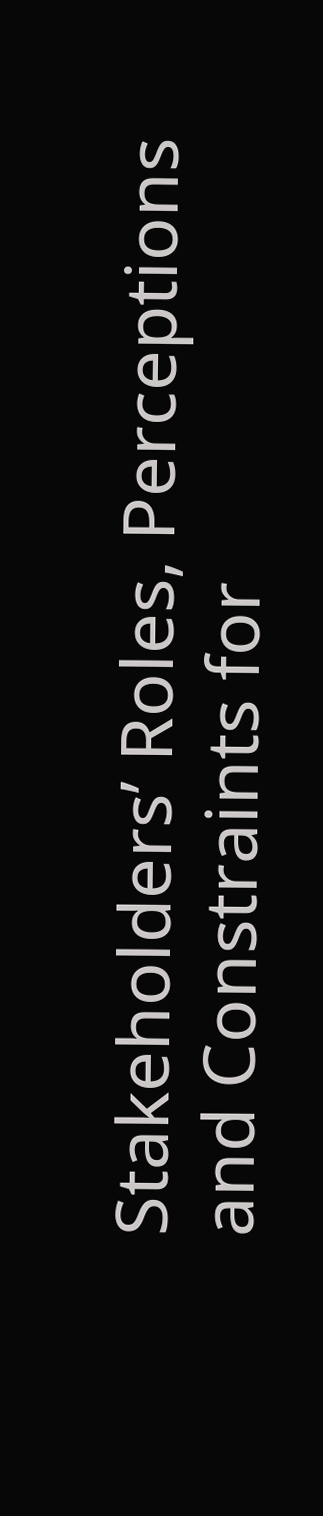Stakeholders’ Roles, Perceptions and Constraints for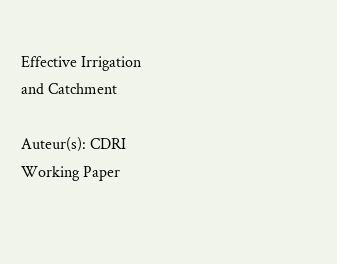Effective Irrigation and Catchment

Auteur(s): CDRI
Working Paper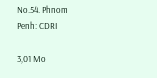No.54. Phnom Penh: CDRI

3,01 Mo